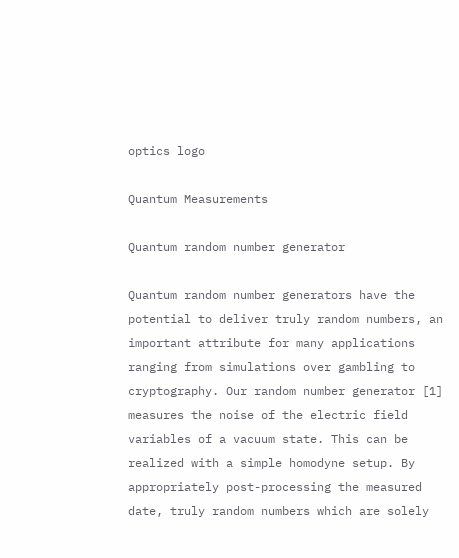optics logo

Quantum Measurements

Quantum random number generator

Quantum random number generators have the potential to deliver truly random numbers, an important attribute for many applications ranging from simulations over gambling to cryptography. Our random number generator [1] measures the noise of the electric field variables of a vacuum state. This can be realized with a simple homodyne setup. By appropriately post-processing the measured date, truly random numbers which are solely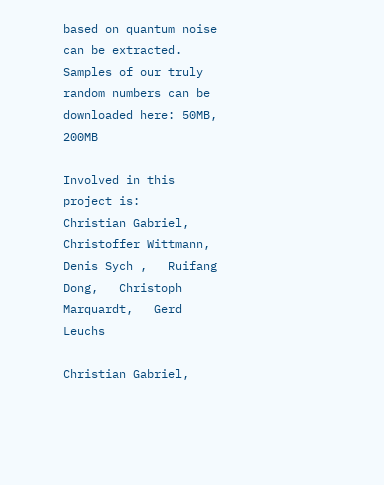based on quantum noise can be extracted. Samples of our truly random numbers can be downloaded here: 50MB, 200MB

Involved in this project is:
Christian Gabriel,   Christoffer Wittmann,   Denis Sych ,   Ruifang Dong,   Christoph Marquardt,   Gerd Leuchs

Christian Gabriel,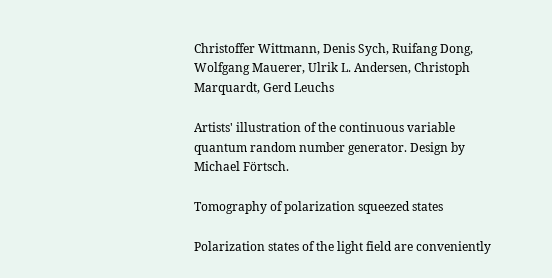Christoffer Wittmann, Denis Sych, Ruifang Dong, Wolfgang Mauerer, Ulrik L. Andersen, Christoph Marquardt, Gerd Leuchs

Artists' illustration of the continuous variable quantum random number generator. Design by Michael Förtsch.

Tomography of polarization squeezed states

Polarization states of the light field are conveniently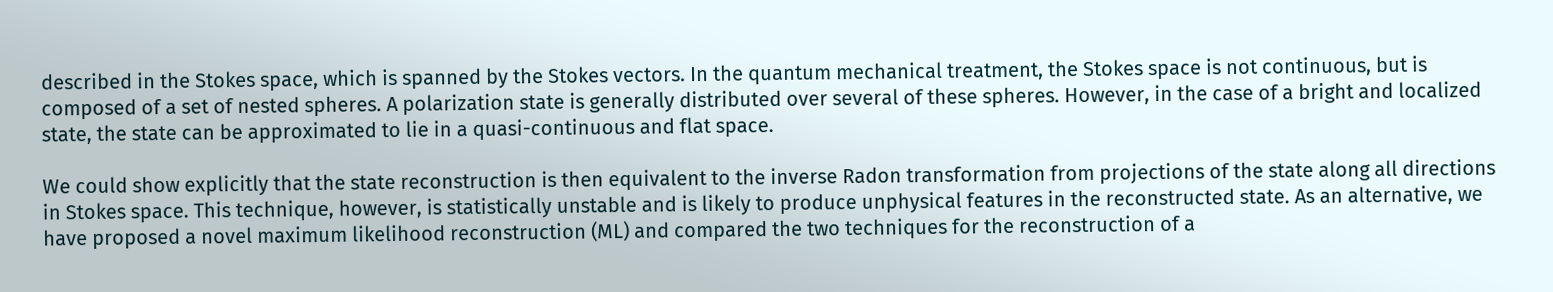described in the Stokes space, which is spanned by the Stokes vectors. In the quantum mechanical treatment, the Stokes space is not continuous, but is composed of a set of nested spheres. A polarization state is generally distributed over several of these spheres. However, in the case of a bright and localized state, the state can be approximated to lie in a quasi-continuous and flat space.

We could show explicitly that the state reconstruction is then equivalent to the inverse Radon transformation from projections of the state along all directions in Stokes space. This technique, however, is statistically unstable and is likely to produce unphysical features in the reconstructed state. As an alternative, we have proposed a novel maximum likelihood reconstruction (ML) and compared the two techniques for the reconstruction of a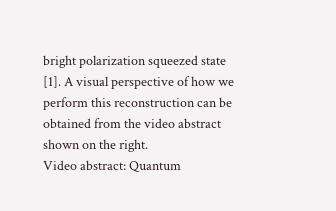bright polarization squeezed state [1]. A visual perspective of how we perform this reconstruction can be obtained from the video abstract shown on the right.
Video abstract: Quantum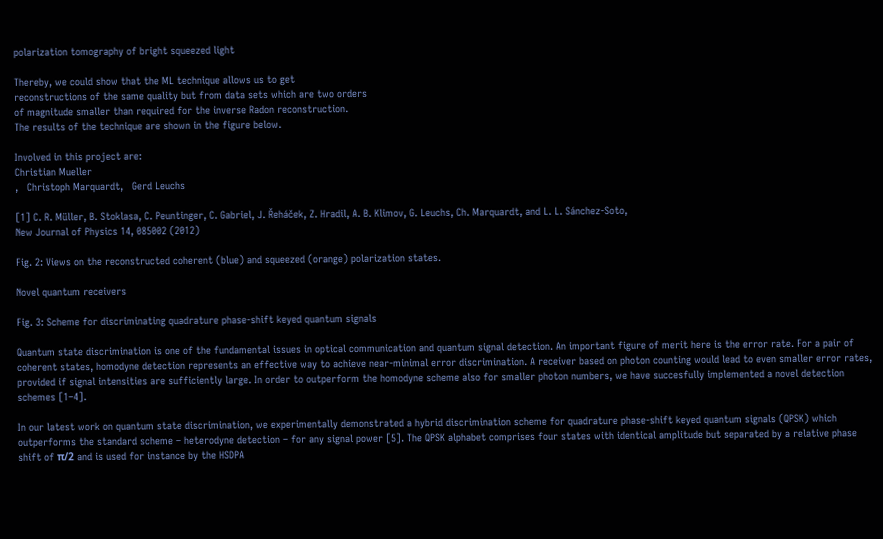polarization tomography of bright squeezed light

Thereby, we could show that the ML technique allows us to get
reconstructions of the same quality but from data sets which are two orders
of magnitude smaller than required for the inverse Radon reconstruction.
The results of the technique are shown in the figure below.

Involved in this project are:
Christian Mueller
,   Christoph Marquardt,   Gerd Leuchs

[1] C. R. Müller, B. Stoklasa, C. Peuntinger, C. Gabriel, J. Řeháček, Z. Hradil, A. B. Klimov, G. Leuchs, Ch. Marquardt, and L. L. Sánchez-Soto,
New Journal of Physics 14, 085002 (2012)

Fig. 2: Views on the reconstructed coherent (blue) and squeezed (orange) polarization states.

Novel quantum receivers

Fig. 3: Scheme for discriminating quadrature phase-shift keyed quantum signals

Quantum state discrimination is one of the fundamental issues in optical communication and quantum signal detection. An important figure of merit here is the error rate. For a pair of coherent states, homodyne detection represents an effective way to achieve near-minimal error discrimination. A receiver based on photon counting would lead to even smaller error rates, provided if signal intensities are sufficiently large. In order to outperform the homodyne scheme also for smaller photon numbers, we have succesfully implemented a novel detection schemes [1–4].

In our latest work on quantum state discrimination, we experimentally demonstrated a hybrid discrimination scheme for quadrature phase-shift keyed quantum signals (QPSK) which outperforms the standard scheme – heterodyne detection – for any signal power [5]. The QPSK alphabet comprises four states with identical amplitude but separated by a relative phase shift of π/2 and is used for instance by the HSDPA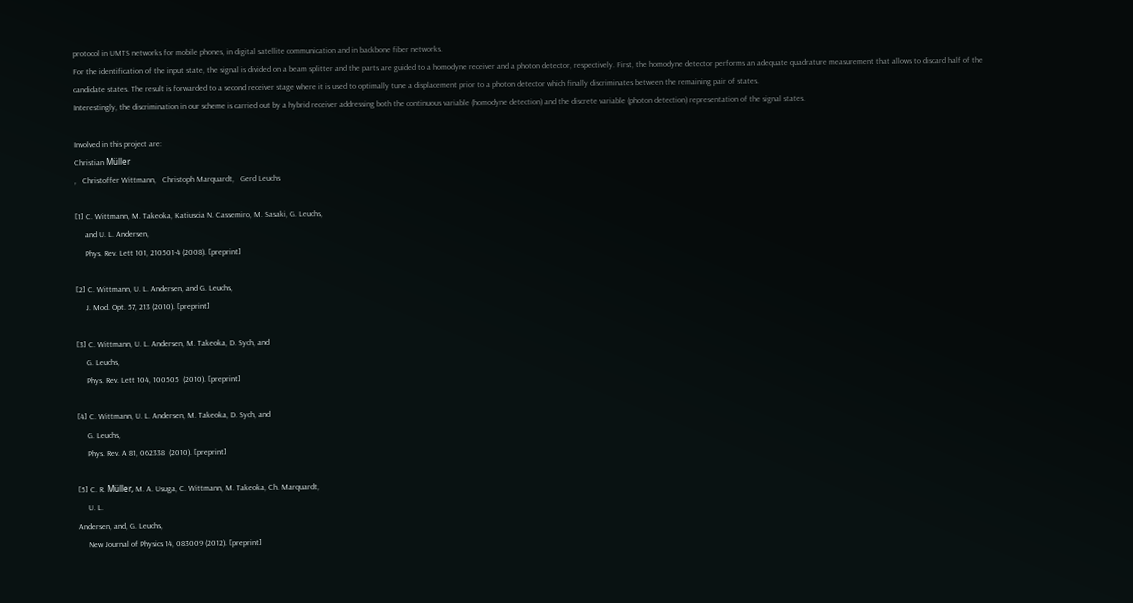protocol in UMTS networks for mobile phones, in digital satellite communication and in backbone fiber networks.
For the identification of the input state, the signal is divided on a beam splitter and the parts are guided to a homodyne receiver and a photon detector, respectively. First, the homodyne detector performs an adequate quadrature measurement that allows to discard half of the candidate states. The result is forwarded to a second receiver stage where it is used to optimally tune a displacement prior to a photon detector which finally discriminates between the remaining pair of states.
Interestingly, the discrimination in our scheme is carried out by a hybrid receiver addressing both the continuous variable (homodyne detection) and the discrete variable (photon detection) representation of the signal states.

Involved in this project are:
Christian Müller
,   Christoffer Wittmann,   Christoph Marquardt,   Gerd Leuchs

[1] C. Wittmann, M. Takeoka, Katiuscia N. Cassemiro, M. Sasaki, G. Leuchs,
     and U. L. Andersen,
     Phys. Rev. Lett 101, 210501-4 (2008). [preprint]

[2] C. Wittmann, U. L. Andersen, and G. Leuchs,
     J. Mod. Opt. 57, 213 (2010). [preprint]

[3] C. Wittmann, U. L. Andersen, M. Takeoka, D. Sych, and
     G. Leuchs,
     Phys. Rev. Lett 104, 100505  (2010). [preprint]

[4] C. Wittmann, U. L. Andersen, M. Takeoka, D. Sych, and
     G. Leuchs,
     Phys. Rev. A 81, 062338  (2010). [preprint]

[5] C. R. Müller, M. A. Usuga, C. Wittmann, M. Takeoka, Ch. Marquardt,
     U. L.
Andersen, and, G. Leuchs,
     New Journal of Physics 14, 083009 (2012). [preprint]